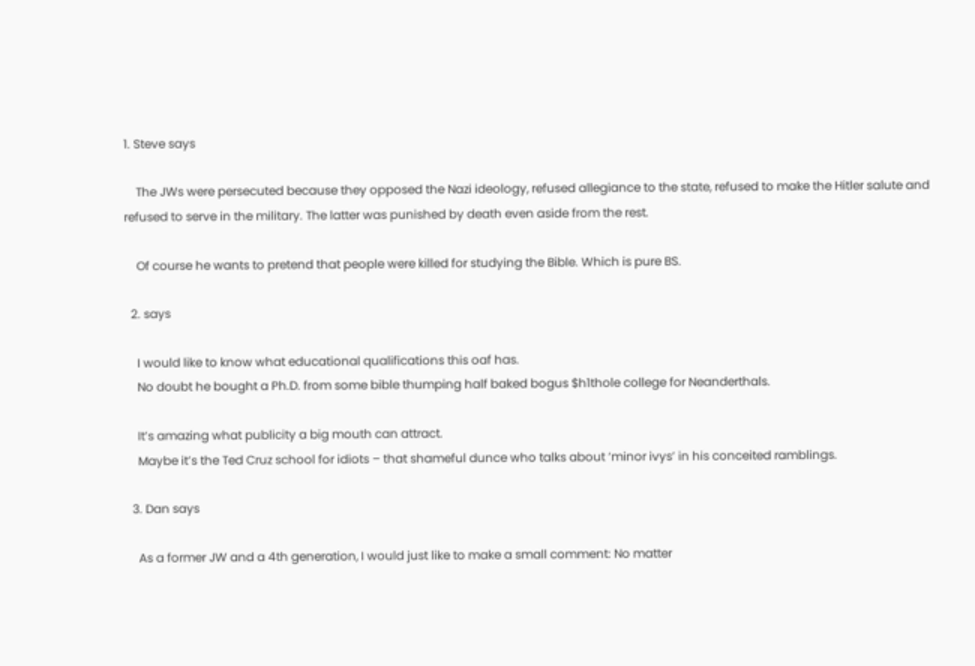1. Steve says

    The JWs were persecuted because they opposed the Nazi ideology, refused allegiance to the state, refused to make the Hitler salute and refused to serve in the military. The latter was punished by death even aside from the rest.

    Of course he wants to pretend that people were killed for studying the Bible. Which is pure BS.

  2. says

    I would like to know what educational qualifications this oaf has.
    No doubt he bought a Ph.D. from some bible thumping half baked bogus $h1thole college for Neanderthals.

    It’s amazing what publicity a big mouth can attract.
    Maybe it’s the Ted Cruz school for idiots – that shameful dunce who talks about ‘minor ivys’ in his conceited ramblings.

  3. Dan says

    As a former JW and a 4th generation, I would just like to make a small comment: No matter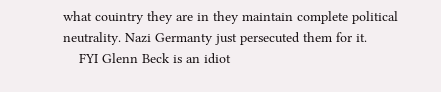what couintry they are in they maintain complete political neutrality. Nazi Germanty just persecuted them for it.
    FYI Glenn Beck is an idiot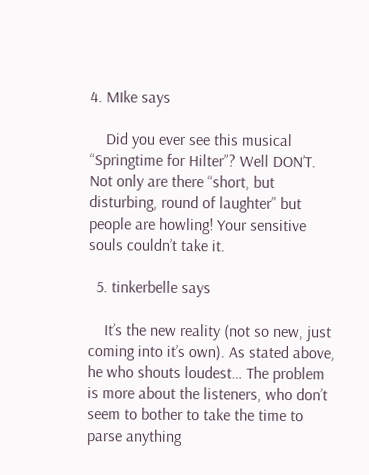4. MIke says

    Did you ever see this musical “Springtime for Hilter”? Well DON’T. Not only are there “short, but disturbing, round of laughter” but people are howling! Your sensitive souls couldn’t take it.

  5. tinkerbelle says

    It’s the new reality (not so new, just coming into it’s own). As stated above, he who shouts loudest… The problem is more about the listeners, who don’t seem to bother to take the time to parse anything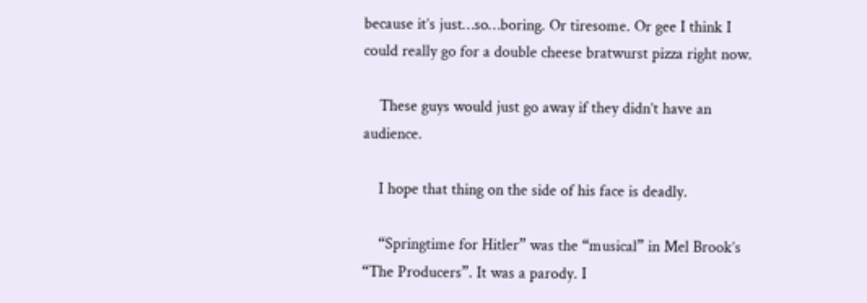because it’s just…so…boring. Or tiresome. Or gee I think I could really go for a double cheese bratwurst pizza right now.

    These guys would just go away if they didn’t have an audience.

    I hope that thing on the side of his face is deadly.

    “Springtime for Hitler” was the “musical” in Mel Brook’s “The Producers”. It was a parody. I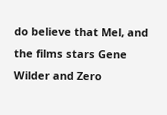do believe that Mel, and the films stars Gene Wilder and Zero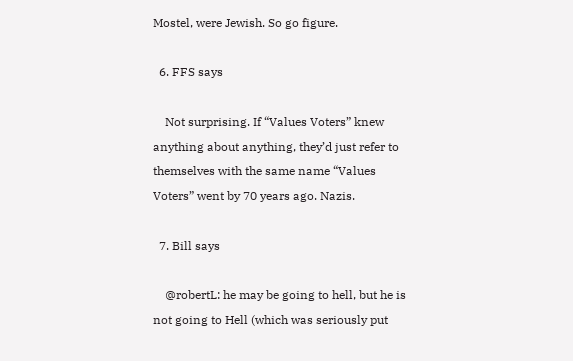Mostel, were Jewish. So go figure.

  6. FFS says

    Not surprising. If “Values Voters” knew anything about anything, they’d just refer to themselves with the same name “Values Voters” went by 70 years ago. Nazis.

  7. Bill says

    @robertL: he may be going to hell, but he is not going to Hell (which was seriously put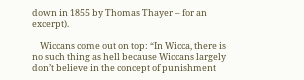down in 1855 by Thomas Thayer – for an excerpt).

    Wiccans come out on top: “In Wicca, there is no such thing as hell because Wiccans largely don’t believe in the concept of punishment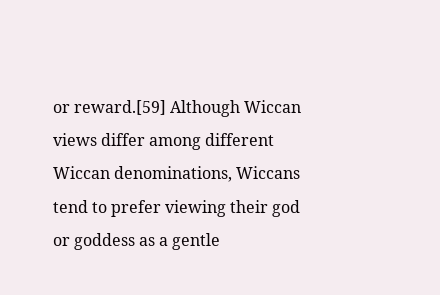or reward.[59] Although Wiccan views differ among different Wiccan denominations, Wiccans tend to prefer viewing their god or goddess as a gentle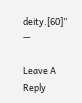deity.[60]” —

Leave A Reply